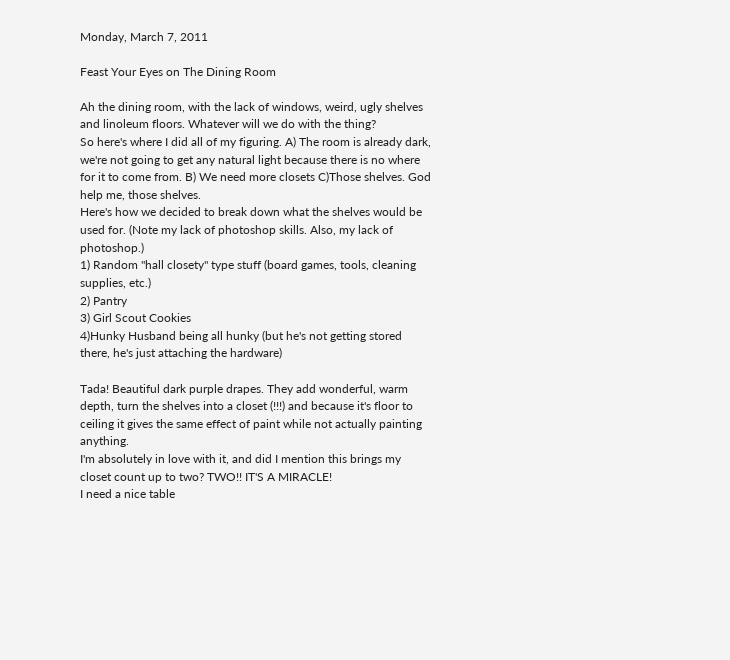Monday, March 7, 2011

Feast Your Eyes on The Dining Room

Ah the dining room, with the lack of windows, weird, ugly shelves and linoleum floors. Whatever will we do with the thing?
So here's where I did all of my figuring. A) The room is already dark, we're not going to get any natural light because there is no where for it to come from. B) We need more closets C)Those shelves. God help me, those shelves.
Here's how we decided to break down what the shelves would be used for. (Note my lack of photoshop skills. Also, my lack of photoshop.)
1) Random "hall closety" type stuff (board games, tools, cleaning supplies, etc.)
2) Pantry
3) Girl Scout Cookies
4)Hunky Husband being all hunky (but he's not getting stored there, he's just attaching the hardware)

Tada! Beautiful dark purple drapes. They add wonderful, warm depth, turn the shelves into a closet (!!!) and because it's floor to ceiling it gives the same effect of paint while not actually painting anything.
I'm absolutely in love with it, and did I mention this brings my closet count up to two? TWO!! IT'S A MIRACLE!
I need a nice table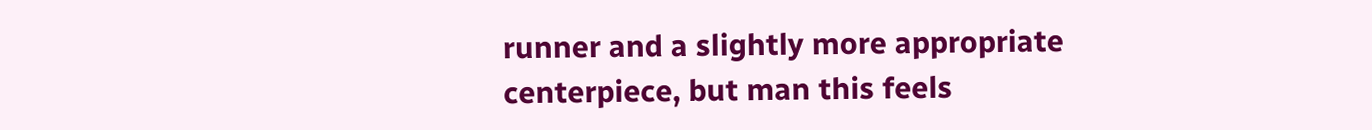runner and a slightly more appropriate centerpiece, but man this feels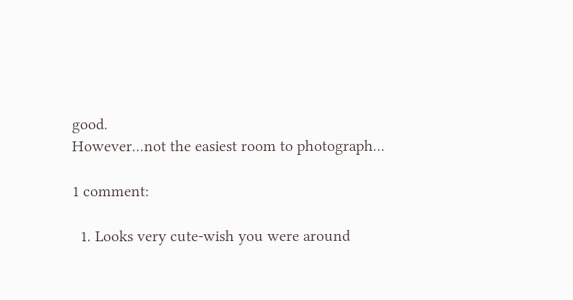good.
However...not the easiest room to photograph...

1 comment:

  1. Looks very cute-wish you were around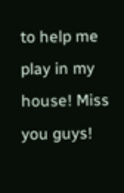to help me play in my house! Miss you guys!